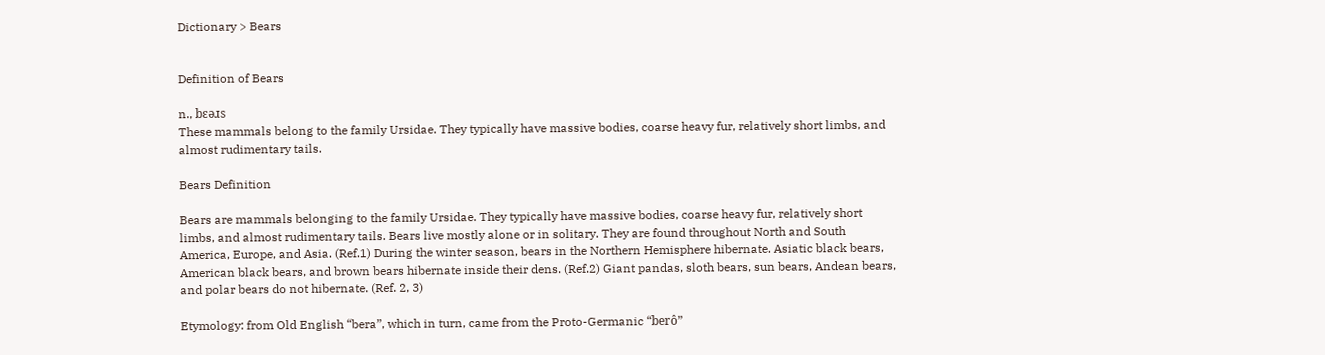Dictionary > Bears


Definition of Bears

n., bɛəɹs
These mammals belong to the family Ursidae. They typically have massive bodies, coarse heavy fur, relatively short limbs, and almost rudimentary tails.

Bears Definition

Bears are mammals belonging to the family Ursidae. They typically have massive bodies, coarse heavy fur, relatively short limbs, and almost rudimentary tails. Bears live mostly alone or in solitary. They are found throughout North and South America, Europe, and Asia. (Ref.1) During the winter season, bears in the Northern Hemisphere hibernate. Asiatic black bears, American black bears, and brown bears hibernate inside their dens. (Ref.2) Giant pandas, sloth bears, sun bears, Andean bears, and polar bears do not hibernate. (Ref. 2, 3)

Etymology: from Old English “bera”, which in turn, came from the Proto-Germanic “berô”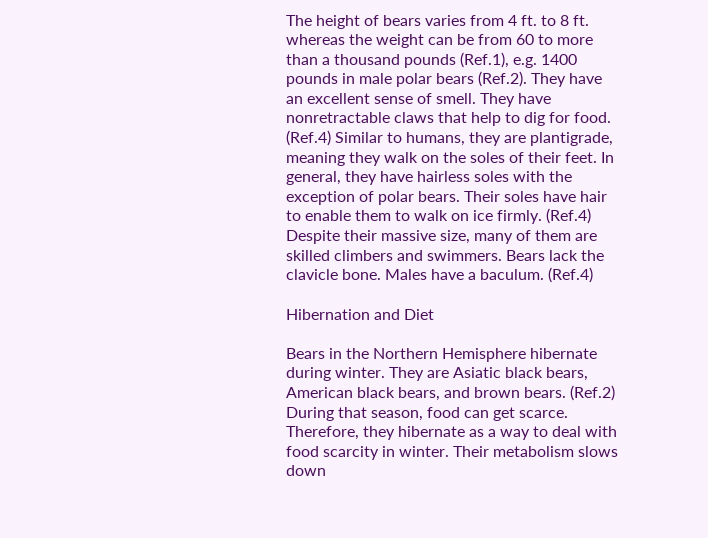The height of bears varies from 4 ft. to 8 ft. whereas the weight can be from 60 to more than a thousand pounds (Ref.1), e.g. 1400 pounds in male polar bears (Ref.2). They have an excellent sense of smell. They have nonretractable claws that help to dig for food. (Ref.4) Similar to humans, they are plantigrade, meaning they walk on the soles of their feet. In general, they have hairless soles with the exception of polar bears. Their soles have hair to enable them to walk on ice firmly. (Ref.4) Despite their massive size, many of them are skilled climbers and swimmers. Bears lack the clavicle bone. Males have a baculum. (Ref.4)

Hibernation and Diet

Bears in the Northern Hemisphere hibernate during winter. They are Asiatic black bears, American black bears, and brown bears. (Ref.2) During that season, food can get scarce. Therefore, they hibernate as a way to deal with food scarcity in winter. Their metabolism slows down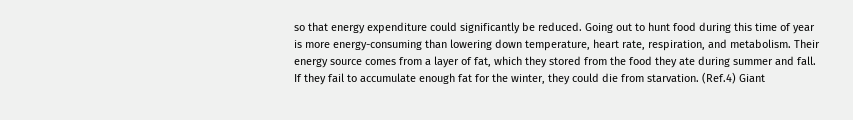so that energy expenditure could significantly be reduced. Going out to hunt food during this time of year is more energy-consuming than lowering down temperature, heart rate, respiration, and metabolism. Their energy source comes from a layer of fat, which they stored from the food they ate during summer and fall. If they fail to accumulate enough fat for the winter, they could die from starvation. (Ref.4) Giant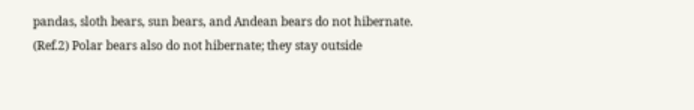pandas, sloth bears, sun bears, and Andean bears do not hibernate. (Ref.2) Polar bears also do not hibernate; they stay outside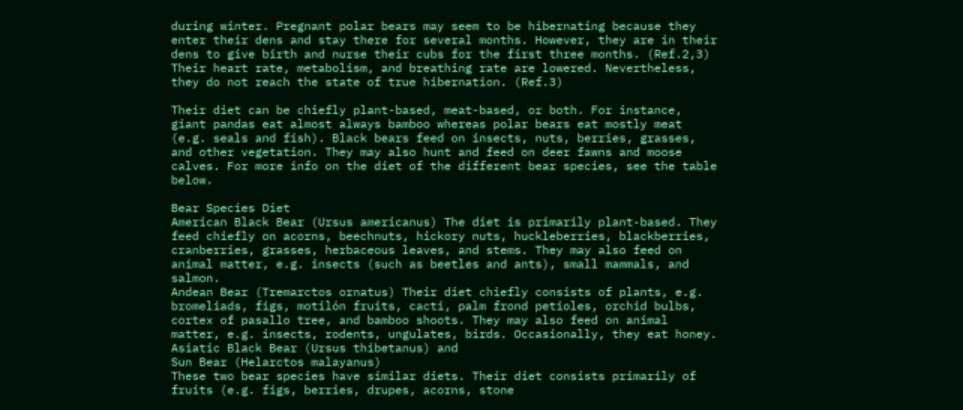during winter. Pregnant polar bears may seem to be hibernating because they enter their dens and stay there for several months. However, they are in their dens to give birth and nurse their cubs for the first three months. (Ref.2,3) Their heart rate, metabolism, and breathing rate are lowered. Nevertheless, they do not reach the state of true hibernation. (Ref.3)

Their diet can be chiefly plant-based, meat-based, or both. For instance, giant pandas eat almost always bamboo whereas polar bears eat mostly meat (e.g. seals and fish). Black bears feed on insects, nuts, berries, grasses, and other vegetation. They may also hunt and feed on deer fawns and moose calves. For more info on the diet of the different bear species, see the table below.

Bear Species Diet
American Black Bear (Ursus americanus) The diet is primarily plant-based. They feed chiefly on acorns, beechnuts, hickory nuts, huckleberries, blackberries, cranberries, grasses, herbaceous leaves, and stems. They may also feed on animal matter, e.g. insects (such as beetles and ants), small mammals, and salmon.
Andean Bear (Tremarctos ornatus) Their diet chiefly consists of plants, e.g. bromeliads, figs, motilón fruits, cacti, palm frond petioles, orchid bulbs, cortex of pasallo tree, and bamboo shoots. They may also feed on animal matter, e.g. insects, rodents, ungulates, birds. Occasionally, they eat honey.
Asiatic Black Bear (Ursus thibetanus) and
Sun Bear (Helarctos malayanus)
These two bear species have similar diets. Their diet consists primarily of fruits (e.g. figs, berries, drupes, acorns, stone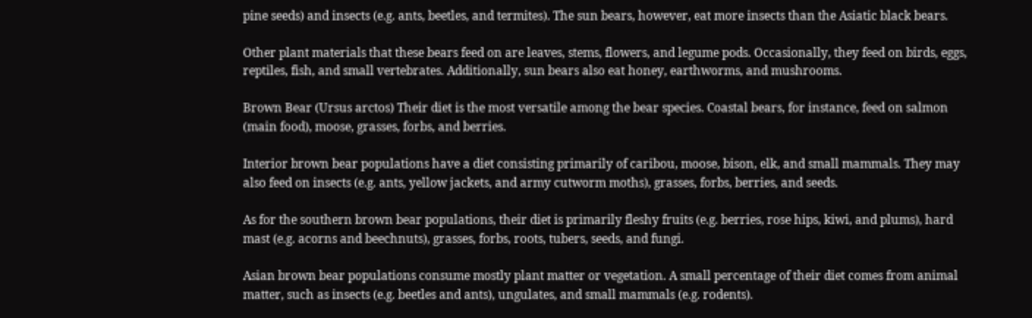pine seeds) and insects (e.g. ants, beetles, and termites). The sun bears, however, eat more insects than the Asiatic black bears.

Other plant materials that these bears feed on are leaves, stems, flowers, and legume pods. Occasionally, they feed on birds, eggs, reptiles, fish, and small vertebrates. Additionally, sun bears also eat honey, earthworms, and mushrooms.

Brown Bear (Ursus arctos) Their diet is the most versatile among the bear species. Coastal bears, for instance, feed on salmon (main food), moose, grasses, forbs, and berries.

Interior brown bear populations have a diet consisting primarily of caribou, moose, bison, elk, and small mammals. They may also feed on insects (e.g. ants, yellow jackets, and army cutworm moths), grasses, forbs, berries, and seeds.

As for the southern brown bear populations, their diet is primarily fleshy fruits (e.g. berries, rose hips, kiwi, and plums), hard mast (e.g. acorns and beechnuts), grasses, forbs, roots, tubers, seeds, and fungi.

Asian brown bear populations consume mostly plant matter or vegetation. A small percentage of their diet comes from animal matter, such as insects (e.g. beetles and ants), ungulates, and small mammals (e.g. rodents).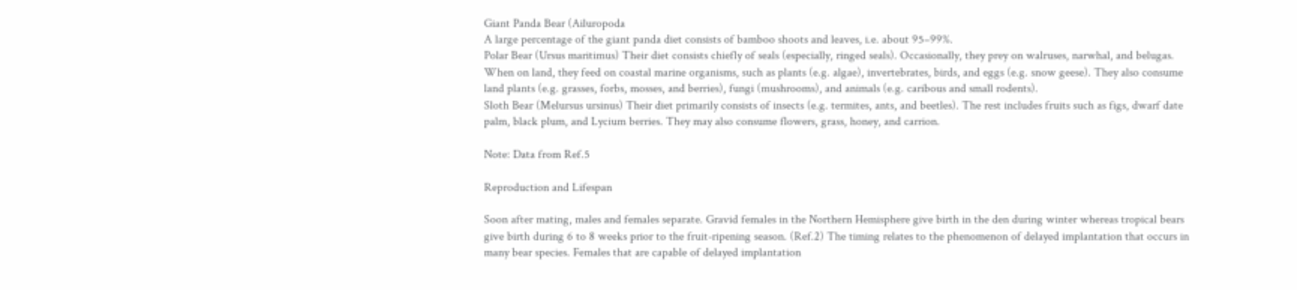Giant Panda Bear (Ailuropoda
A large percentage of the giant panda diet consists of bamboo shoots and leaves, i.e. about 95–99%.
Polar Bear (Ursus maritimus) Their diet consists chiefly of seals (especially, ringed seals). Occasionally, they prey on walruses, narwhal, and belugas. When on land, they feed on coastal marine organisms, such as plants (e.g. algae), invertebrates, birds, and eggs (e.g. snow geese). They also consume land plants (e.g. grasses, forbs, mosses, and berries), fungi (mushrooms), and animals (e.g. caribous and small rodents).
Sloth Bear (Melursus ursinus) Their diet primarily consists of insects (e.g. termites, ants, and beetles). The rest includes fruits such as figs, dwarf date palm, black plum, and Lycium berries. They may also consume flowers, grass, honey, and carrion.

Note: Data from Ref.5

Reproduction and Lifespan

Soon after mating, males and females separate. Gravid females in the Northern Hemisphere give birth in the den during winter whereas tropical bears give birth during 6 to 8 weeks prior to the fruit-ripening season. (Ref.2) The timing relates to the phenomenon of delayed implantation that occurs in many bear species. Females that are capable of delayed implantation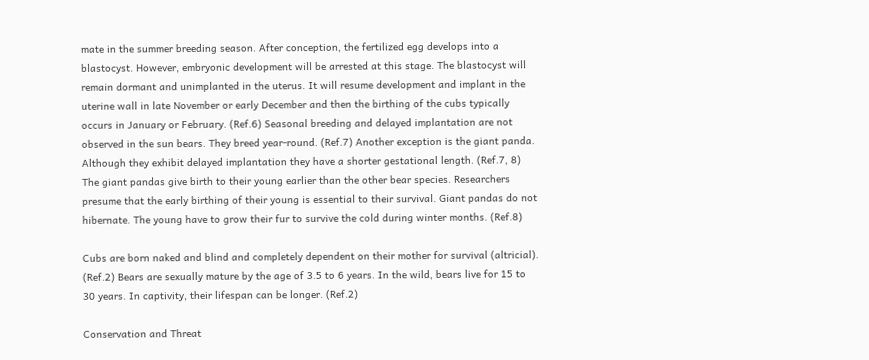mate in the summer breeding season. After conception, the fertilized egg develops into a blastocyst. However, embryonic development will be arrested at this stage. The blastocyst will remain dormant and unimplanted in the uterus. It will resume development and implant in the uterine wall in late November or early December and then the birthing of the cubs typically occurs in January or February. (Ref.6) Seasonal breeding and delayed implantation are not observed in the sun bears. They breed year-round. (Ref.7) Another exception is the giant panda. Although they exhibit delayed implantation they have a shorter gestational length. (Ref.7, 8) The giant pandas give birth to their young earlier than the other bear species. Researchers presume that the early birthing of their young is essential to their survival. Giant pandas do not hibernate. The young have to grow their fur to survive the cold during winter months. (Ref.8)

Cubs are born naked and blind and completely dependent on their mother for survival (altricial). (Ref.2) Bears are sexually mature by the age of 3.5 to 6 years. In the wild, bears live for 15 to 30 years. In captivity, their lifespan can be longer. (Ref.2)

Conservation and Threat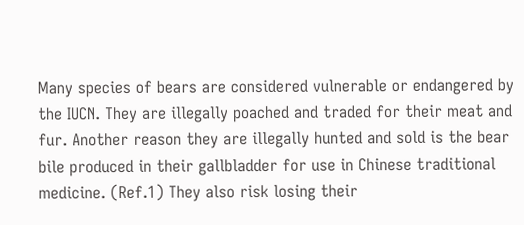Many species of bears are considered vulnerable or endangered by the IUCN. They are illegally poached and traded for their meat and fur. Another reason they are illegally hunted and sold is the bear bile produced in their gallbladder for use in Chinese traditional medicine. (Ref.1) They also risk losing their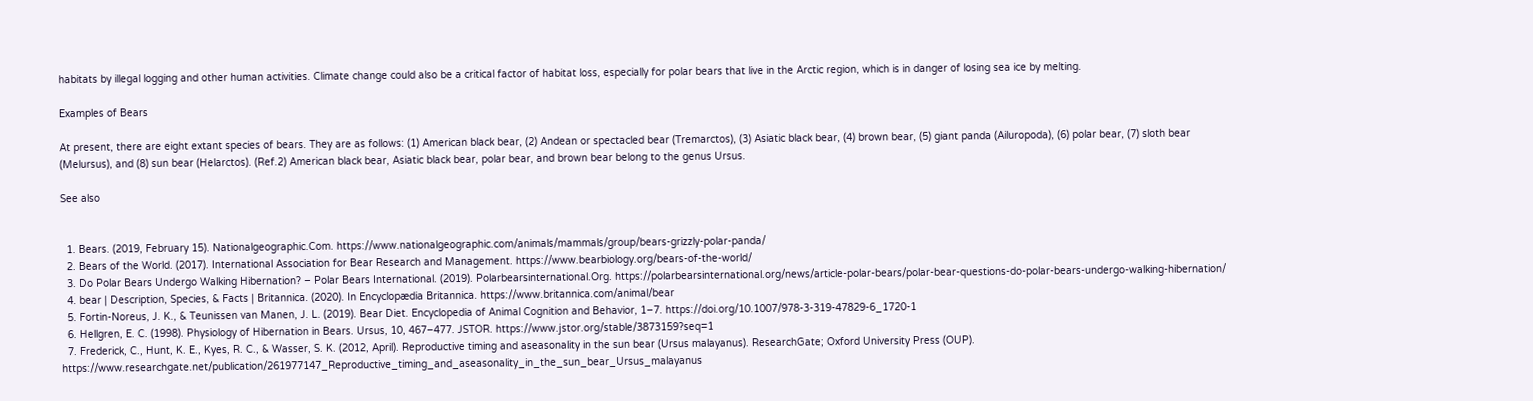habitats by illegal logging and other human activities. Climate change could also be a critical factor of habitat loss, especially for polar bears that live in the Arctic region, which is in danger of losing sea ice by melting.

Examples of Bears

At present, there are eight extant species of bears. They are as follows: (1) American black bear, (2) Andean or spectacled bear (Tremarctos), (3) Asiatic black bear, (4) brown bear, (5) giant panda (Ailuropoda), (6) polar bear, (7) sloth bear (Melursus), and (8) sun bear (Helarctos). (Ref.2) American black bear, Asiatic black bear, polar bear, and brown bear belong to the genus Ursus.

See also


  1. Bears. (2019, February 15). Nationalgeographic.Com. https://www.nationalgeographic.com/animals/mammals/group/bears-grizzly-polar-panda/
  2. Bears of the World. (2017). International Association for Bear Research and Management. https://www.bearbiology.org/bears-of-the-world/
  3. Do Polar Bears Undergo Walking Hibernation? – Polar Bears International. (2019). Polarbearsinternational.Org. https://polarbearsinternational.org/news/article-polar-bears/polar-bear-questions-do-polar-bears-undergo-walking-hibernation/
  4. bear | Description, Species, & Facts | Britannica. (2020). In Encyclopædia Britannica. https://www.britannica.com/animal/bear
  5. Fortin-Noreus, J. K., & Teunissen van Manen, J. L. (2019). Bear Diet. Encyclopedia of Animal Cognition and Behavior, 1–7. https://doi.org/10.1007/978-3-319-47829-6_1720-1
  6. Hellgren, E. C. (1998). Physiology of Hibernation in Bears. Ursus, 10, 467–477. JSTOR. https://www.jstor.org/stable/3873159?seq=1
  7. Frederick, C., Hunt, K. E., Kyes, R. C., & Wasser, S. K. (2012, April). Reproductive timing and aseasonality in the sun bear (Ursus malayanus). ResearchGate; Oxford University Press (OUP). https://www.researchgate.net/publication/261977147_Reproductive_timing_and_aseasonality_in_the_sun_bear_Ursus_malayanus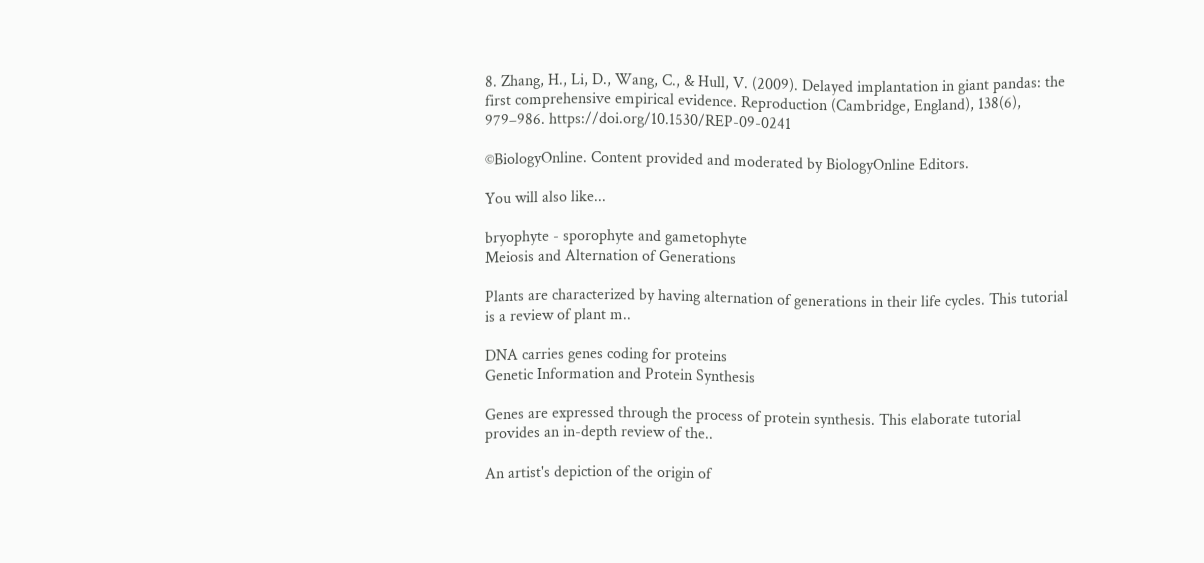8. Zhang, H., Li, D., Wang, C., & Hull, V. (2009). Delayed implantation in giant pandas: the first comprehensive empirical evidence. Reproduction (Cambridge, England), 138(6), 979–986. https://doi.org/10.1530/REP-09-0241

©BiologyOnline. Content provided and moderated by BiologyOnline Editors.

You will also like...

bryophyte - sporophyte and gametophyte
Meiosis and Alternation of Generations

Plants are characterized by having alternation of generations in their life cycles. This tutorial is a review of plant m..

DNA carries genes coding for proteins
Genetic Information and Protein Synthesis

Genes are expressed through the process of protein synthesis. This elaborate tutorial provides an in-depth review of the..

An artist's depiction of the origin of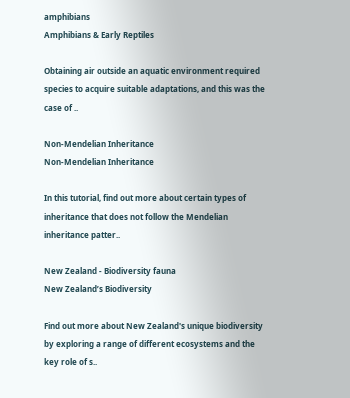amphibians
Amphibians & Early Reptiles

Obtaining air outside an aquatic environment required species to acquire suitable adaptations, and this was the case of ..

Non-Mendelian Inheritance
Non-Mendelian Inheritance

In this tutorial, find out more about certain types of inheritance that does not follow the Mendelian inheritance patter..

New Zealand - Biodiversity fauna
New Zealand’s Biodiversity

Find out more about New Zealand's unique biodiversity by exploring a range of different ecosystems and the key role of s..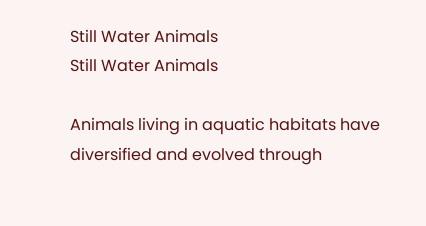Still Water Animals
Still Water Animals

Animals living in aquatic habitats have diversified and evolved through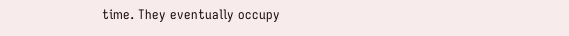time. They eventually occupy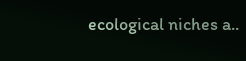ecological niches a..